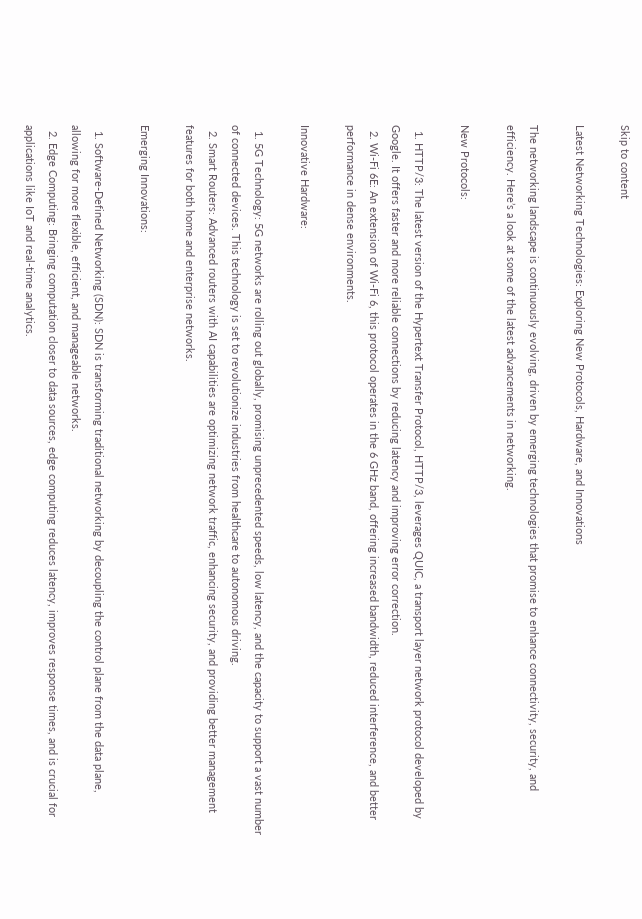Skip to content

Latest Networking Technologies: Exploring New Protocols, Hardware, and Innovations

The networking landscape is continuously evolving, driven by emerging technologies that promise to enhance connectivity, security, and efficiency. Here’s a look at some of the latest advancements in networking.

New Protocols:

  1. HTTP/3: The latest version of the Hypertext Transfer Protocol, HTTP/3, leverages QUIC, a transport layer network protocol developed by Google. It offers faster and more reliable connections by reducing latency and improving error correction.
  2. Wi-Fi 6E: An extension of Wi-Fi 6, this protocol operates in the 6 GHz band, offering increased bandwidth, reduced interference, and better performance in dense environments.

Innovative Hardware:

  1. 5G Technology: 5G networks are rolling out globally, promising unprecedented speeds, low latency, and the capacity to support a vast number of connected devices. This technology is set to revolutionize industries from healthcare to autonomous driving.
  2. Smart Routers: Advanced routers with AI capabilities are optimizing network traffic, enhancing security, and providing better management features for both home and enterprise networks.

Emerging Innovations:

  1. Software-Defined Networking (SDN): SDN is transforming traditional networking by decoupling the control plane from the data plane, allowing for more flexible, efficient, and manageable networks.
  2. Edge Computing: Bringing computation closer to data sources, edge computing reduces latency, improves response times, and is crucial for applications like IoT and real-time analytics.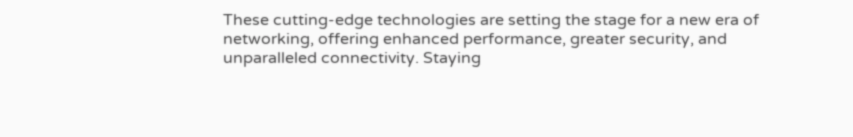These cutting-edge technologies are setting the stage for a new era of networking, offering enhanced performance, greater security, and unparalleled connectivity. Staying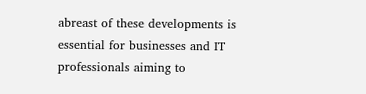abreast of these developments is essential for businesses and IT professionals aiming to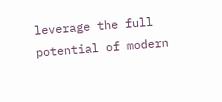leverage the full potential of modern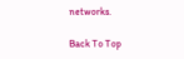networks.

Back To Top